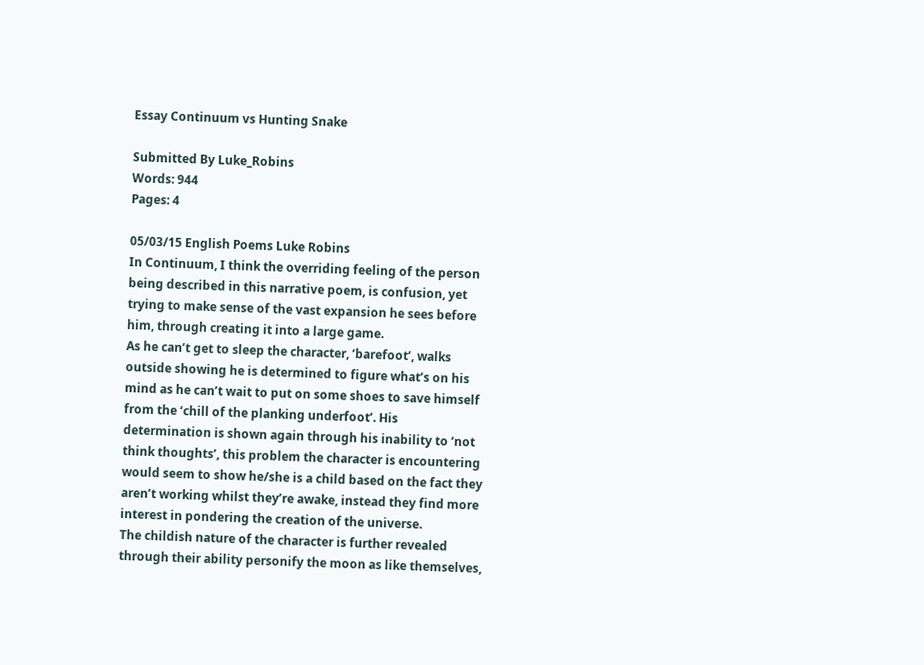Essay Continuum vs Hunting Snake

Submitted By Luke_Robins
Words: 944
Pages: 4

05/03/15 English Poems Luke Robins
In Continuum, I think the overriding feeling of the person being described in this narrative poem, is confusion, yet trying to make sense of the vast expansion he sees before him, through creating it into a large game.
As he can’t get to sleep the character, ‘barefoot’, walks outside showing he is determined to figure what’s on his mind as he can’t wait to put on some shoes to save himself from the ‘chill of the planking underfoot’. His determination is shown again through his inability to ‘not think thoughts’, this problem the character is encountering would seem to show he/she is a child based on the fact they aren’t working whilst they’re awake, instead they find more interest in pondering the creation of the universe.
The childish nature of the character is further revealed through their ability personify the moon as like themselves,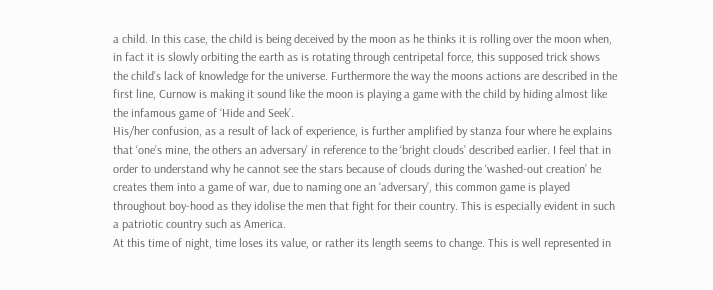a child. In this case, the child is being deceived by the moon as he thinks it is rolling over the moon when, in fact it is slowly orbiting the earth as is rotating through centripetal force, this supposed trick shows the child’s lack of knowledge for the universe. Furthermore the way the moons actions are described in the first line, Curnow is making it sound like the moon is playing a game with the child by hiding almost like the infamous game of ‘Hide and Seek’.
His/her confusion, as a result of lack of experience, is further amplified by stanza four where he explains that ‘one’s mine, the others an adversary’ in reference to the ‘bright clouds’ described earlier. I feel that in order to understand why he cannot see the stars because of clouds during the ‘washed-out creation’ he creates them into a game of war, due to naming one an ‘adversary’, this common game is played throughout boy-hood as they idolise the men that fight for their country. This is especially evident in such a patriotic country such as America.
At this time of night, time loses its value, or rather its length seems to change. This is well represented in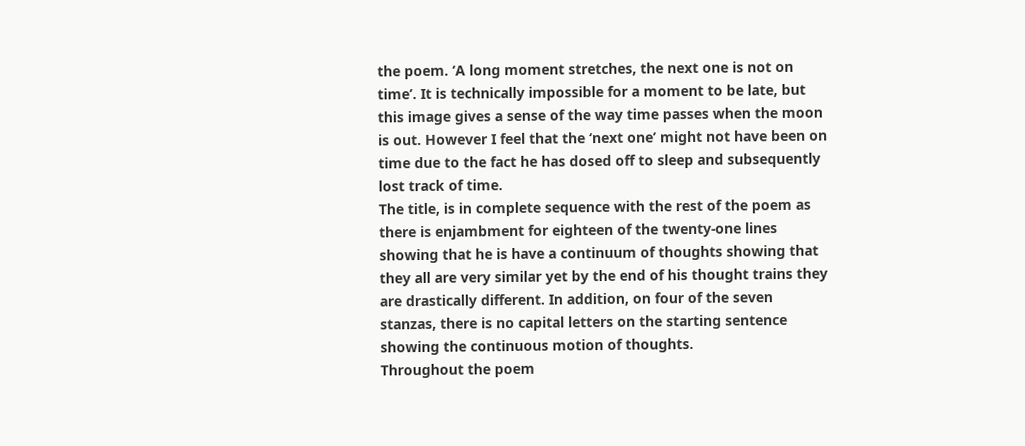the poem. ‘A long moment stretches, the next one is not on time’. It is technically impossible for a moment to be late, but this image gives a sense of the way time passes when the moon is out. However I feel that the ‘next one’ might not have been on time due to the fact he has dosed off to sleep and subsequently lost track of time.
The title, is in complete sequence with the rest of the poem as there is enjambment for eighteen of the twenty-one lines showing that he is have a continuum of thoughts showing that they all are very similar yet by the end of his thought trains they are drastically different. In addition, on four of the seven stanzas, there is no capital letters on the starting sentence showing the continuous motion of thoughts.
Throughout the poem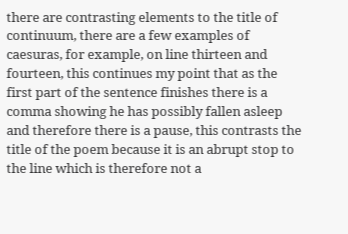there are contrasting elements to the title of continuum, there are a few examples of caesuras, for example, on line thirteen and fourteen, this continues my point that as the first part of the sentence finishes there is a comma showing he has possibly fallen asleep and therefore there is a pause, this contrasts the title of the poem because it is an abrupt stop to the line which is therefore not a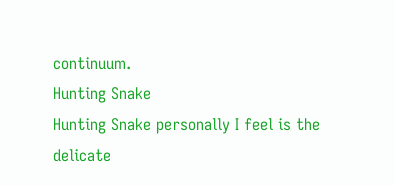continuum.
Hunting Snake
Hunting Snake personally I feel is the delicate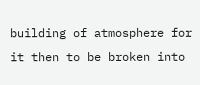building of atmosphere for it then to be broken into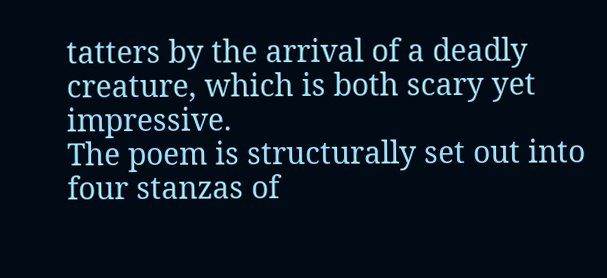tatters by the arrival of a deadly creature, which is both scary yet impressive.
The poem is structurally set out into four stanzas of